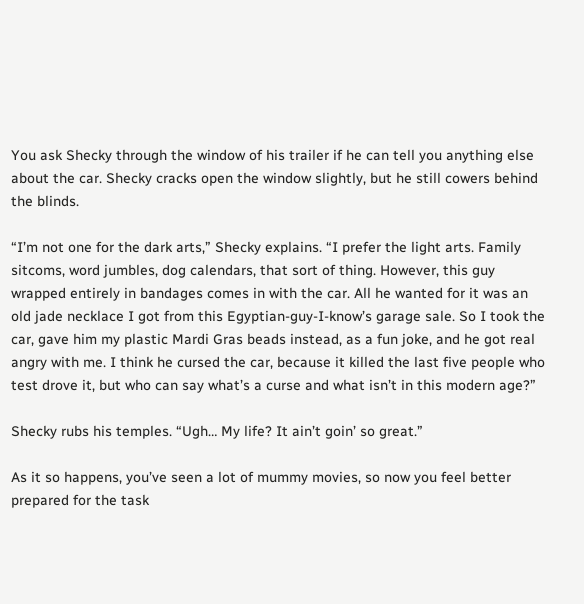You ask Shecky through the window of his trailer if he can tell you anything else about the car. Shecky cracks open the window slightly, but he still cowers behind the blinds.

“I’m not one for the dark arts,” Shecky explains. “I prefer the light arts. Family sitcoms, word jumbles, dog calendars, that sort of thing. However, this guy wrapped entirely in bandages comes in with the car. All he wanted for it was an old jade necklace I got from this Egyptian-guy-I-know’s garage sale. So I took the car, gave him my plastic Mardi Gras beads instead, as a fun joke, and he got real angry with me. I think he cursed the car, because it killed the last five people who test drove it, but who can say what’s a curse and what isn’t in this modern age?”

Shecky rubs his temples. “Ugh… My life? It ain’t goin’ so great.”

As it so happens, you’ve seen a lot of mummy movies, so now you feel better prepared for the task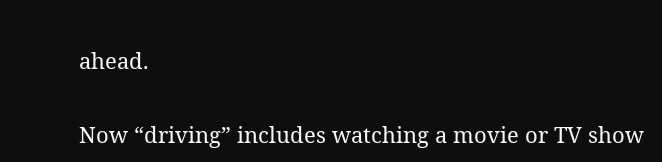ahead.

Now “driving” includes watching a movie or TV show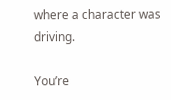where a character was driving.

You’re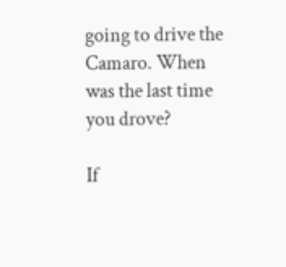going to drive the Camaro. When was the last time you drove?

If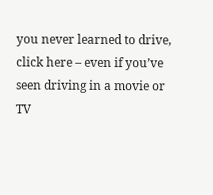you never learned to drive, click here – even if you’ve seen driving in a movie or TV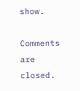show.

Comments are closed.